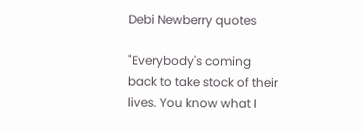Debi Newberry quotes

"Everybody's coming back to take stock of their lives. You know what I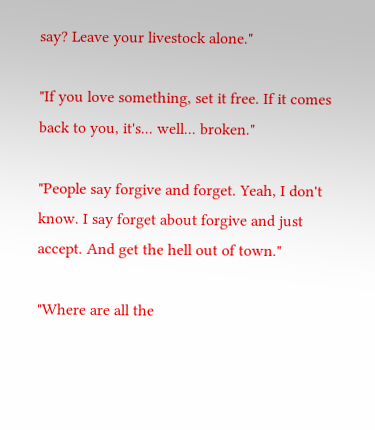say? Leave your livestock alone."

"If you love something, set it free. If it comes back to you, it's... well... broken."

"People say forgive and forget. Yeah, I don't know. I say forget about forgive and just accept. And get the hell out of town."

"Where are all the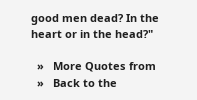good men dead? In the heart or in the head?"

  »   More Quotes from
  »   Back to the